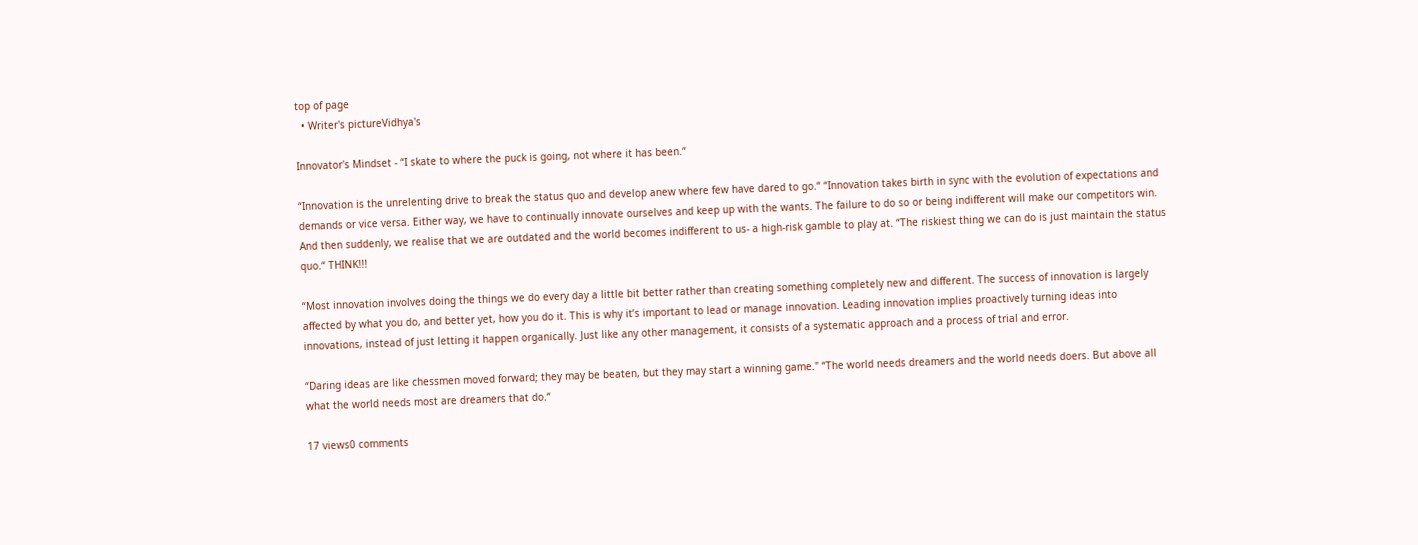top of page
  • Writer's pictureVidhya's

Innovator's Mindset - “I skate to where the puck is going, not where it has been.“

“Innovation is the unrelenting drive to break the status quo and develop anew where few have dared to go.“ “Innovation takes birth in sync with the evolution of expectations and demands or vice versa. Either way, we have to continually innovate ourselves and keep up with the wants. The failure to do so or being indifferent will make our competitors win. And then suddenly, we realise that we are outdated and the world becomes indifferent to us- a high-risk gamble to play at. “The riskiest thing we can do is just maintain the status quo.“ THINK!!!

“Most innovation involves doing the things we do every day a little bit better rather than creating something completely new and different. The success of innovation is largely affected by what you do, and better yet, how you do it. This is why it’s important to lead or manage innovation. Leading innovation implies proactively turning ideas into innovations, instead of just letting it happen organically. Just like any other management, it consists of a systematic approach and a process of trial and error.

“Daring ideas are like chessmen moved forward; they may be beaten, but they may start a winning game." “The world needs dreamers and the world needs doers. But above all what the world needs most are dreamers that do.“

17 views0 comments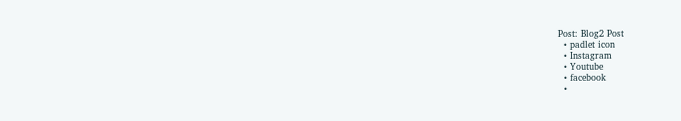Post: Blog2 Post
  • padlet icon
  • Instagram
  • Youtube
  • facebook
  •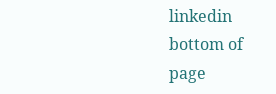linkedin
bottom of page